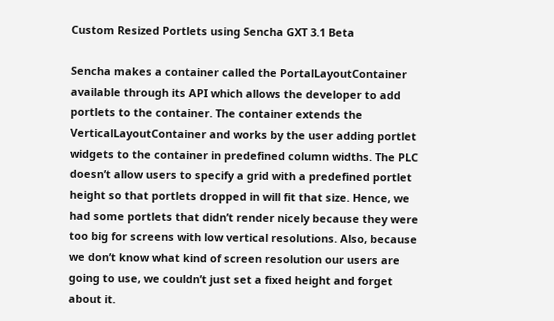Custom Resized Portlets using Sencha GXT 3.1 Beta

Sencha makes a container called the PortalLayoutContainer available through its API which allows the developer to add portlets to the container. The container extends the VerticalLayoutContainer and works by the user adding portlet widgets to the container in predefined column widths. The PLC doesn’t allow users to specify a grid with a predefined portlet height so that portlets dropped in will fit that size. Hence, we had some portlets that didn’t render nicely because they were too big for screens with low vertical resolutions. Also, because we don’t know what kind of screen resolution our users are going to use, we couldn’t just set a fixed height and forget about it.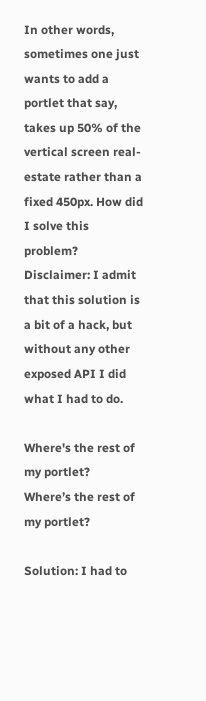In other words, sometimes one just wants to add a portlet that say, takes up 50% of the vertical screen real-estate rather than a fixed 450px. How did I solve this problem? Disclaimer: I admit that this solution is a bit of a hack, but without any other exposed API I did what I had to do.

Where's the rest of my portlet?
Where’s the rest of my portlet?

Solution: I had to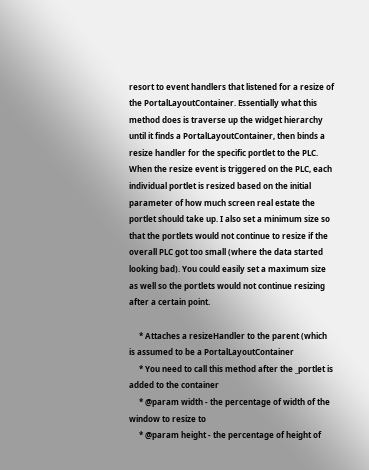resort to event handlers that listened for a resize of the PortalLayoutContainer. Essentially what this method does is traverse up the widget hierarchy until it finds a PortalLayoutContainer, then binds a resize handler for the specific portlet to the PLC. When the resize event is triggered on the PLC, each individual portlet is resized based on the initial parameter of how much screen real estate the portlet should take up. I also set a minimum size so that the portlets would not continue to resize if the overall PLC got too small (where the data started looking bad). You could easily set a maximum size as well so the portlets would not continue resizing after a certain point.

     * Attaches a resizeHandler to the parent (which is assumed to be a PortalLayoutContainer
     * You need to call this method after the _portlet is added to the container
     * @param width - the percentage of width of the window to resize to
     * @param height - the percentage of height of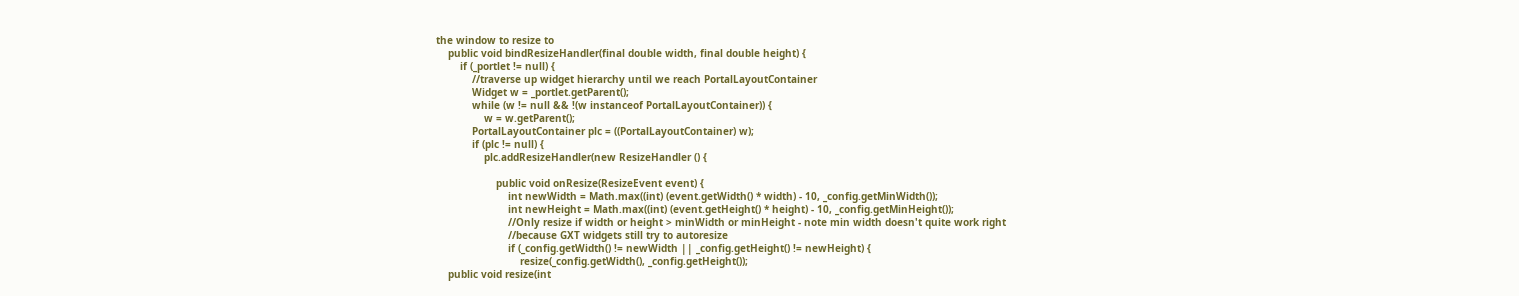the window to resize to
    public void bindResizeHandler(final double width, final double height) {
        if (_portlet != null) {
            //traverse up widget hierarchy until we reach PortalLayoutContainer
            Widget w = _portlet.getParent();
            while (w != null && !(w instanceof PortalLayoutContainer)) {
                w = w.getParent();
            PortalLayoutContainer plc = ((PortalLayoutContainer) w);
            if (plc != null) {
                plc.addResizeHandler(new ResizeHandler () {

                    public void onResize(ResizeEvent event) {
                        int newWidth = Math.max((int) (event.getWidth() * width) - 10, _config.getMinWidth());
                        int newHeight = Math.max((int) (event.getHeight() * height) - 10, _config.getMinHeight());
                        //Only resize if width or height > minWidth or minHeight - note min width doesn't quite work right
                        //because GXT widgets still try to autoresize
                        if (_config.getWidth() != newWidth || _config.getHeight() != newHeight) {
                            resize(_config.getWidth(), _config.getHeight());
    public void resize(int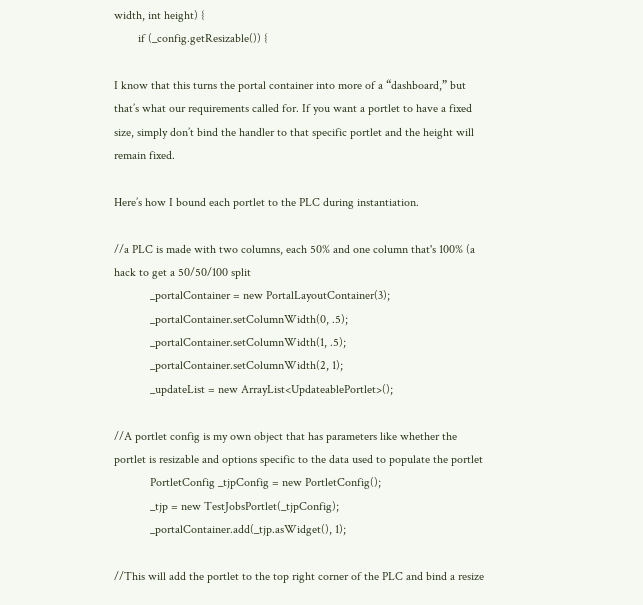width, int height) {
        if (_config.getResizable()) {

I know that this turns the portal container into more of a “dashboard,” but that’s what our requirements called for. If you want a portlet to have a fixed size, simply don’t bind the handler to that specific portlet and the height will remain fixed.

Here’s how I bound each portlet to the PLC during instantiation.

//a PLC is made with two columns, each 50% and one column that's 100% (a hack to get a 50/50/100 split
            _portalContainer = new PortalLayoutContainer(3);
            _portalContainer.setColumnWidth(0, .5);
            _portalContainer.setColumnWidth(1, .5);
            _portalContainer.setColumnWidth(2, 1);
            _updateList = new ArrayList<UpdateablePortlet>();

//A portlet config is my own object that has parameters like whether the portlet is resizable and options specific to the data used to populate the portlet
            PortletConfig _tjpConfig = new PortletConfig();
            _tjp = new TestJobsPortlet(_tjpConfig);
            _portalContainer.add(_tjp.asWidget(), 1);

//This will add the portlet to the top right corner of the PLC and bind a resize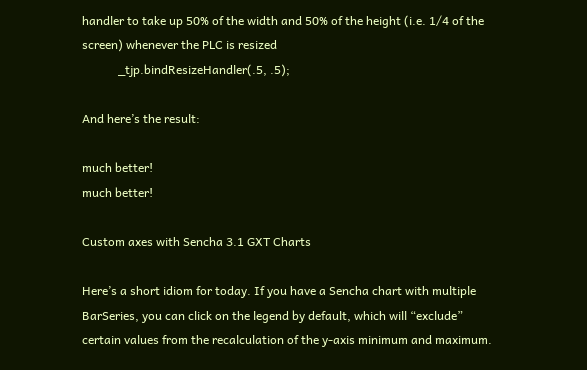handler to take up 50% of the width and 50% of the height (i.e. 1/4 of the screen) whenever the PLC is resized
            _tjp.bindResizeHandler(.5, .5);

And here’s the result:

much better!
much better!

Custom axes with Sencha 3.1 GXT Charts

Here’s a short idiom for today. If you have a Sencha chart with multiple BarSeries, you can click on the legend by default, which will “exclude” certain values from the recalculation of the y-axis minimum and maximum.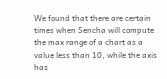We found that there are certain times when Sencha will compute the max range of a chart as a value less than 10, while the axis has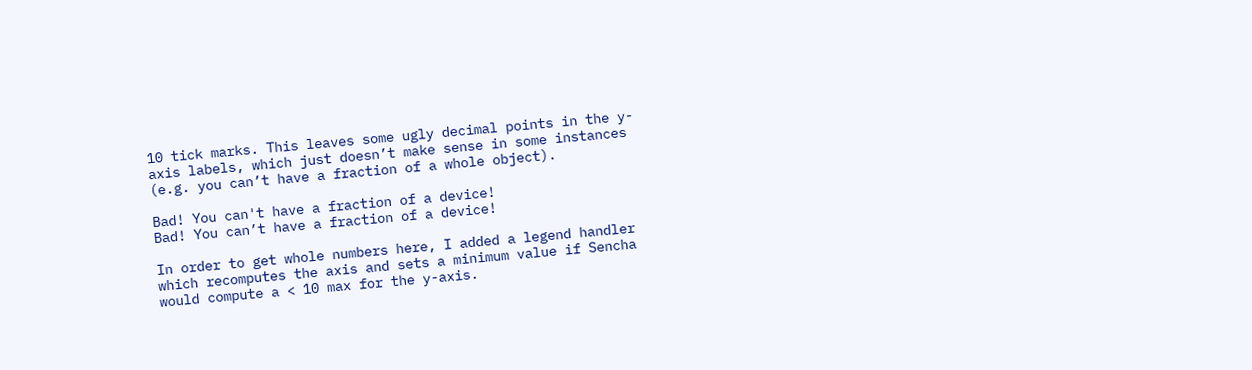10 tick marks. This leaves some ugly decimal points in the y-axis labels, which just doesn’t make sense in some instances (e.g. you can’t have a fraction of a whole object).

Bad! You can't have a fraction of a device!
Bad! You can’t have a fraction of a device!

In order to get whole numbers here, I added a legend handler which recomputes the axis and sets a minimum value if Sencha would compute a < 10 max for the y-axis.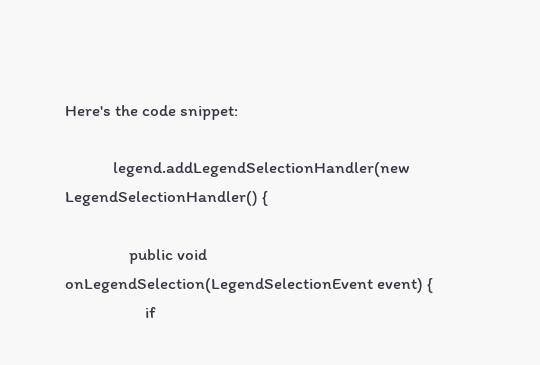Here's the code snippet:

            legend.addLegendSelectionHandler(new LegendSelectionHandler() {

                public void onLegendSelection(LegendSelectionEvent event) {
                    if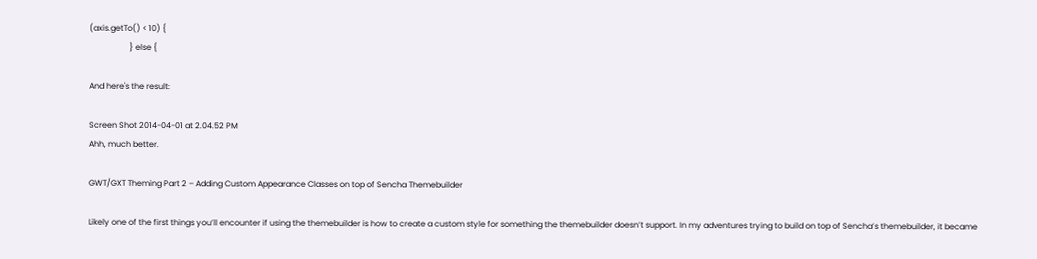(axis.getTo() < 10) {
                    } else {

And here's the result:

Screen Shot 2014-04-01 at 2.04.52 PM
Ahh, much better.

GWT/GXT Theming Part 2 – Adding Custom Appearance Classes on top of Sencha Themebuilder

Likely one of the first things you’ll encounter if using the themebuilder is how to create a custom style for something the themebuilder doesn’t support. In my adventures trying to build on top of Sencha’s themebuilder, it became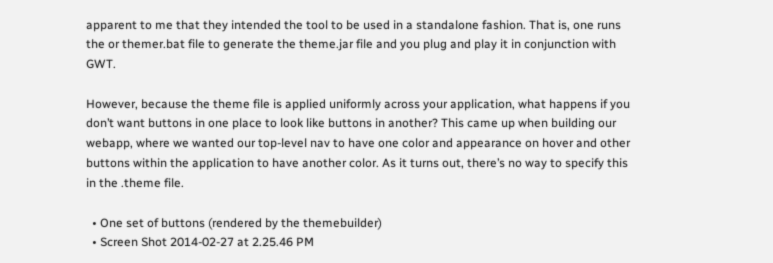apparent to me that they intended the tool to be used in a standalone fashion. That is, one runs the or themer.bat file to generate the theme.jar file and you plug and play it in conjunction with GWT.

However, because the theme file is applied uniformly across your application, what happens if you don’t want buttons in one place to look like buttons in another? This came up when building our webapp, where we wanted our top-level nav to have one color and appearance on hover and other buttons within the application to have another color. As it turns out, there’s no way to specify this in the .theme file.

  • One set of buttons (rendered by the themebuilder)
  • Screen Shot 2014-02-27 at 2.25.46 PM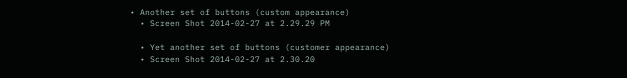• Another set of buttons (custom appearance)
  • Screen Shot 2014-02-27 at 2.29.29 PM

  • Yet another set of buttons (customer appearance)
  • Screen Shot 2014-02-27 at 2.30.20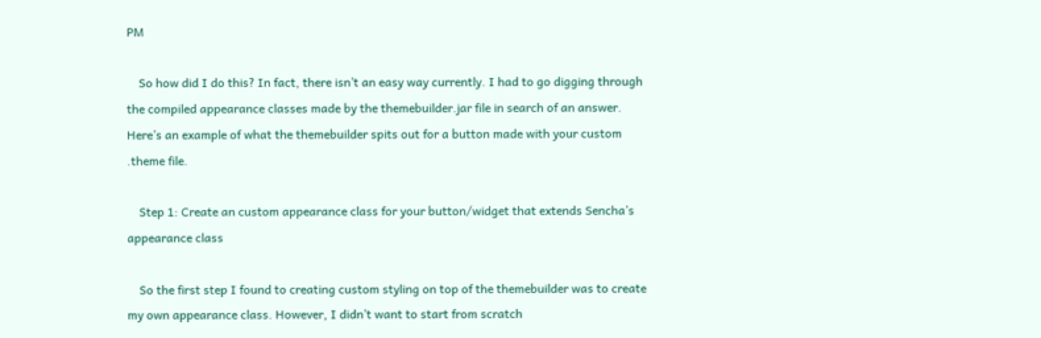PM

    So how did I do this? In fact, there isn’t an easy way currently. I had to go digging through the compiled appearance classes made by the themebuilder.jar file in search of an answer. Here’s an example of what the themebuilder spits out for a button made with your custom .theme file.

    Step 1: Create an custom appearance class for your button/widget that extends Sencha’s appearance class

    So the first step I found to creating custom styling on top of the themebuilder was to create my own appearance class. However, I didn’t want to start from scratch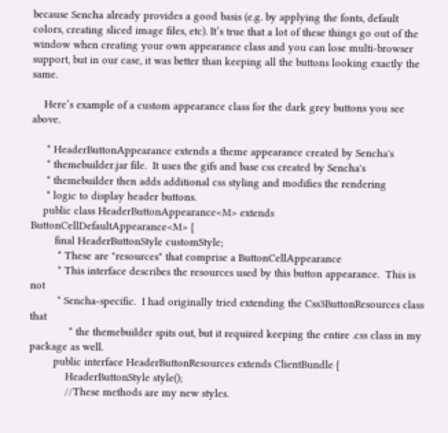because Sencha already provides a good basis (e.g. by applying the fonts, default colors, creating sliced image files, etc). It’s true that a lot of these things go out of the window when creating your own appearance class and you can lose multi-browser support, but in our case, it was better than keeping all the buttons looking exactly the same.

    Here’s example of a custom appearance class for the dark grey buttons you see above.

     * HeaderButtonAppearance extends a theme appearance created by Sencha's
     * themebuilder.jar file.  It uses the gifs and base css created by Sencha's
     * themebuilder then adds additional css styling and modifies the rendering
     * logic to display header buttons.
    public class HeaderButtonAppearance<M> extends ButtonCellDefaultAppearance<M> {
        final HeaderButtonStyle customStyle;
         * These are "resources" that comprise a ButtonCellAppearance
         * This interface describes the resources used by this button appearance.  This is not
         * Sencha-specific.  I had originally tried extending the Css3ButtonResources class that
             * the themebuilder spits out, but it required keeping the entire .css class in my package as well.
        public interface HeaderButtonResources extends ClientBundle {
            HeaderButtonStyle style();
            //These methods are my new styles.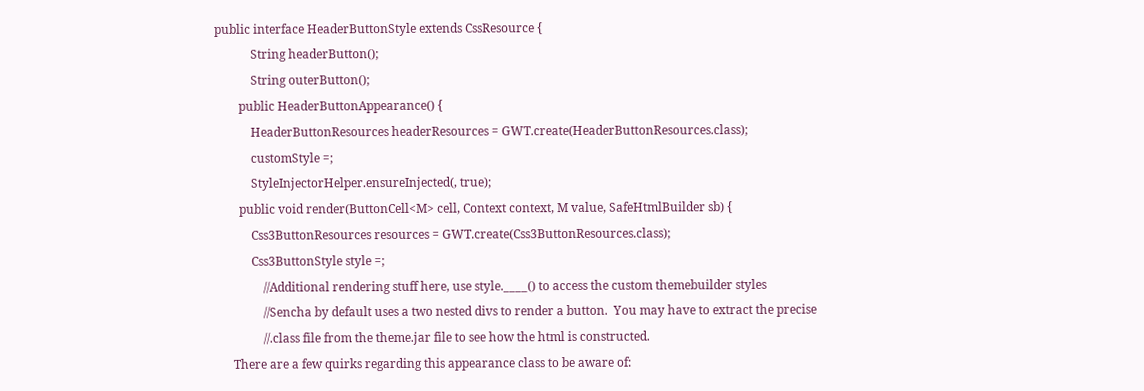public interface HeaderButtonStyle extends CssResource {
            String headerButton();
            String outerButton();
        public HeaderButtonAppearance() {
            HeaderButtonResources headerResources = GWT.create(HeaderButtonResources.class);
            customStyle =;
            StyleInjectorHelper.ensureInjected(, true);
        public void render(ButtonCell<M> cell, Context context, M value, SafeHtmlBuilder sb) {
            Css3ButtonResources resources = GWT.create(Css3ButtonResources.class);
            Css3ButtonStyle style =;
                //Additional rendering stuff here, use style.____() to access the custom themebuilder styles
                //Sencha by default uses a two nested divs to render a button.  You may have to extract the precise
                //.class file from the theme.jar file to see how the html is constructed.
      There are a few quirks regarding this appearance class to be aware of: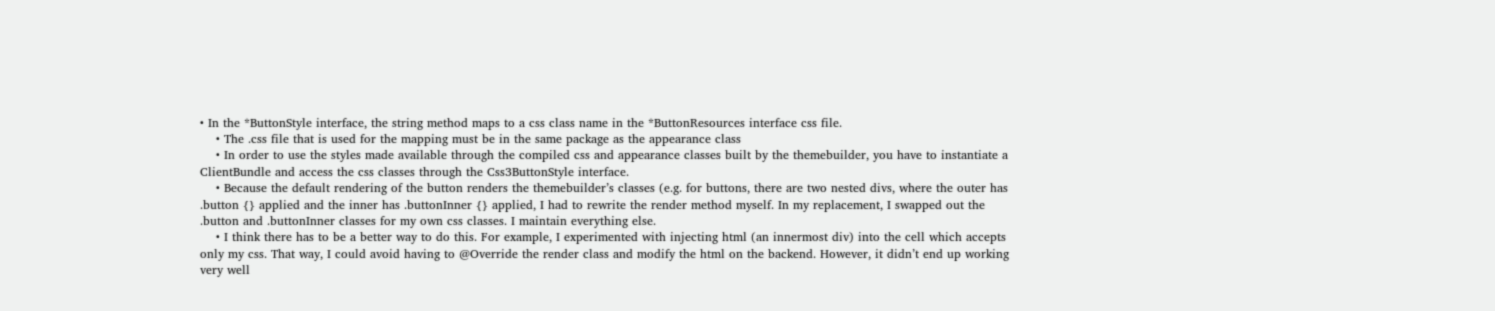• In the *ButtonStyle interface, the string method maps to a css class name in the *ButtonResources interface css file.
    • The .css file that is used for the mapping must be in the same package as the appearance class
    • In order to use the styles made available through the compiled css and appearance classes built by the themebuilder, you have to instantiate a ClientBundle and access the css classes through the Css3ButtonStyle interface.
    • Because the default rendering of the button renders the themebuilder’s classes (e.g. for buttons, there are two nested divs, where the outer has .button {} applied and the inner has .buttonInner {} applied, I had to rewrite the render method myself. In my replacement, I swapped out the .button and .buttonInner classes for my own css classes. I maintain everything else.
    • I think there has to be a better way to do this. For example, I experimented with injecting html (an innermost div) into the cell which accepts only my css. That way, I could avoid having to @Override the render class and modify the html on the backend. However, it didn’t end up working very well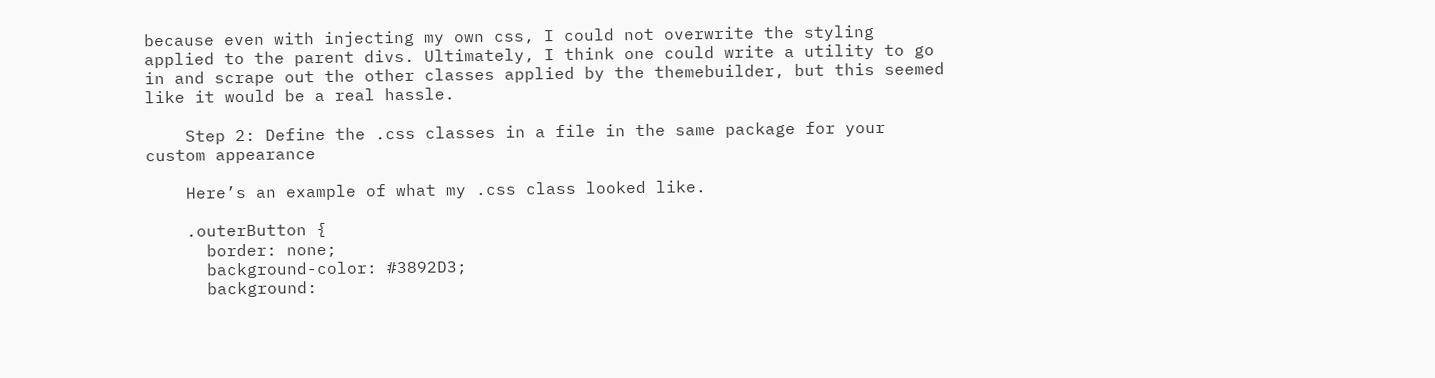because even with injecting my own css, I could not overwrite the styling applied to the parent divs. Ultimately, I think one could write a utility to go in and scrape out the other classes applied by the themebuilder, but this seemed like it would be a real hassle.

    Step 2: Define the .css classes in a file in the same package for your custom appearance

    Here’s an example of what my .css class looked like.

    .outerButton {
      border: none;
      background-color: #3892D3;
      background: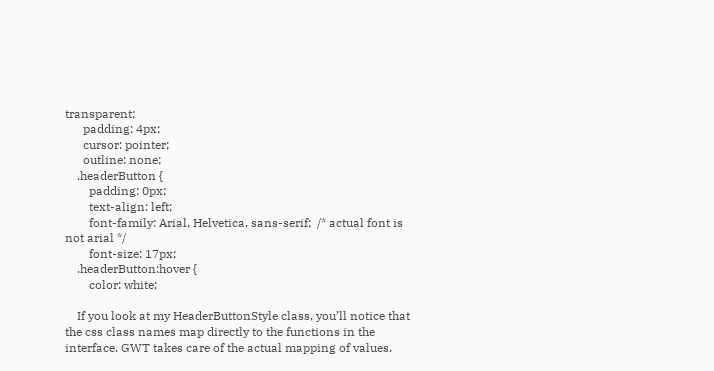transparent;
      padding: 4px;
      cursor: pointer;
      outline: none;
    .headerButton {
        padding: 0px;
        text-align: left;
        font-family: Arial, Helvetica, sans-serif;  /* actual font is not arial */
        font-size: 17px;
    .headerButton:hover {
        color: white;

    If you look at my HeaderButtonStyle class, you’ll notice that the css class names map directly to the functions in the interface. GWT takes care of the actual mapping of values.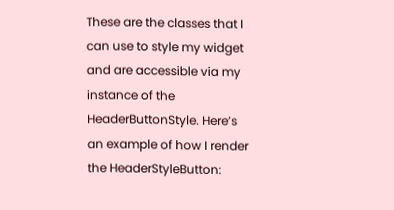These are the classes that I can use to style my widget and are accessible via my instance of the HeaderButtonStyle. Here’s an example of how I render the HeaderStyleButton: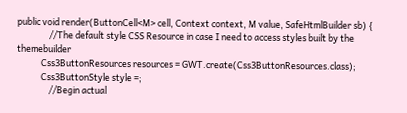public void render(ButtonCell<M> cell, Context context, M value, SafeHtmlBuilder sb) {
                //The default style CSS Resource in case I need to access styles built by the themebuilder
            Css3ButtonResources resources = GWT.create(Css3ButtonResources.class);
            Css3ButtonStyle style =;
                //Begin actual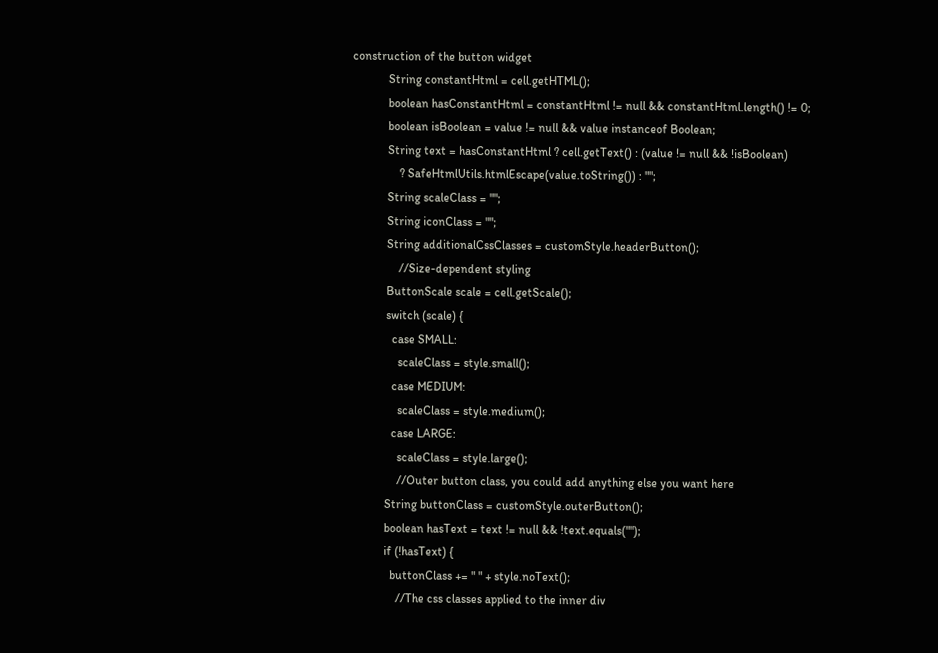construction of the button widget
            String constantHtml = cell.getHTML();
            boolean hasConstantHtml = constantHtml != null && constantHtml.length() != 0;
            boolean isBoolean = value != null && value instanceof Boolean;
            String text = hasConstantHtml ? cell.getText() : (value != null && !isBoolean)
                ? SafeHtmlUtils.htmlEscape(value.toString()) : "";
            String scaleClass = "";
            String iconClass = "";
            String additionalCssClasses = customStyle.headerButton();
                //Size-dependent styling
            ButtonScale scale = cell.getScale();
            switch (scale) {
              case SMALL:
                scaleClass = style.small();
              case MEDIUM:
                scaleClass = style.medium();
              case LARGE:
                scaleClass = style.large();
                //Outer button class, you could add anything else you want here
            String buttonClass = customStyle.outerButton();
            boolean hasText = text != null && !text.equals("");
            if (!hasText) {
              buttonClass += " " + style.noText();
                //The css classes applied to the inner div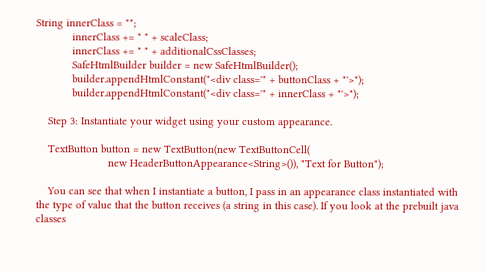String innerClass = "";
            innerClass += " " + scaleClass;
            innerClass += " " + additionalCssClasses;
            SafeHtmlBuilder builder = new SafeHtmlBuilder();
            builder.appendHtmlConstant("<div class='" + buttonClass + "'>");
            builder.appendHtmlConstant("<div class='" + innerClass + "'>");

    Step 3: Instantiate your widget using your custom appearance.

    TextButton button = new TextButton(new TextButtonCell(
                        new HeaderButtonAppearance<String>()), "Text for Button");

    You can see that when I instantiate a button, I pass in an appearance class instantiated with the type of value that the button receives (a string in this case). If you look at the prebuilt java classes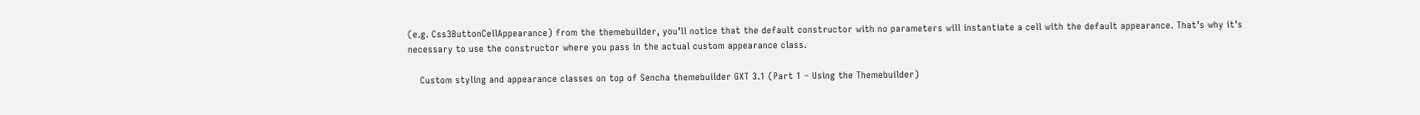(e.g. Css3ButtonCellAppearance) from the themebuilder, you’ll notice that the default constructor with no parameters will instantiate a cell with the default appearance. That’s why it’s necessary to use the constructor where you pass in the actual custom appearance class.

    Custom styling and appearance classes on top of Sencha themebuilder GXT 3.1 (Part 1 – Using the Themebuilder)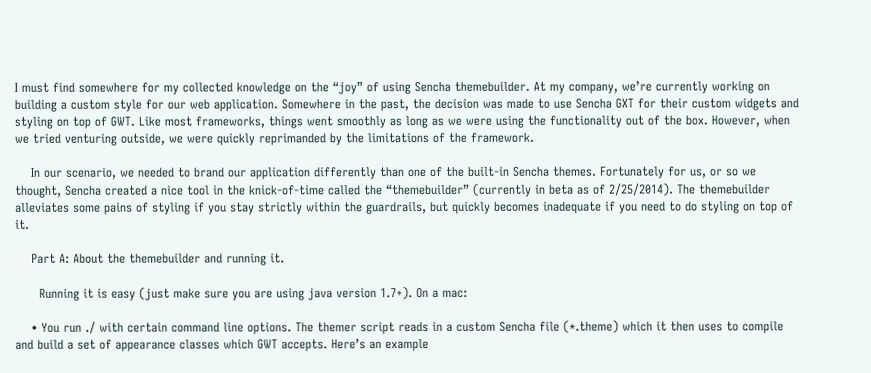I must find somewhere for my collected knowledge on the “joy” of using Sencha themebuilder. At my company, we’re currently working on building a custom style for our web application. Somewhere in the past, the decision was made to use Sencha GXT for their custom widgets and styling on top of GWT. Like most frameworks, things went smoothly as long as we were using the functionality out of the box. However, when we tried venturing outside, we were quickly reprimanded by the limitations of the framework.

    In our scenario, we needed to brand our application differently than one of the built-in Sencha themes. Fortunately for us, or so we thought, Sencha created a nice tool in the knick-of-time called the “themebuilder” (currently in beta as of 2/25/2014). The themebuilder alleviates some pains of styling if you stay strictly within the guardrails, but quickly becomes inadequate if you need to do styling on top of it.

    Part A: About the themebuilder and running it.

      Running it is easy (just make sure you are using java version 1.7+). On a mac:

    • You run ./ with certain command line options. The themer script reads in a custom Sencha file (*.theme) which it then uses to compile and build a set of appearance classes which GWT accepts. Here’s an example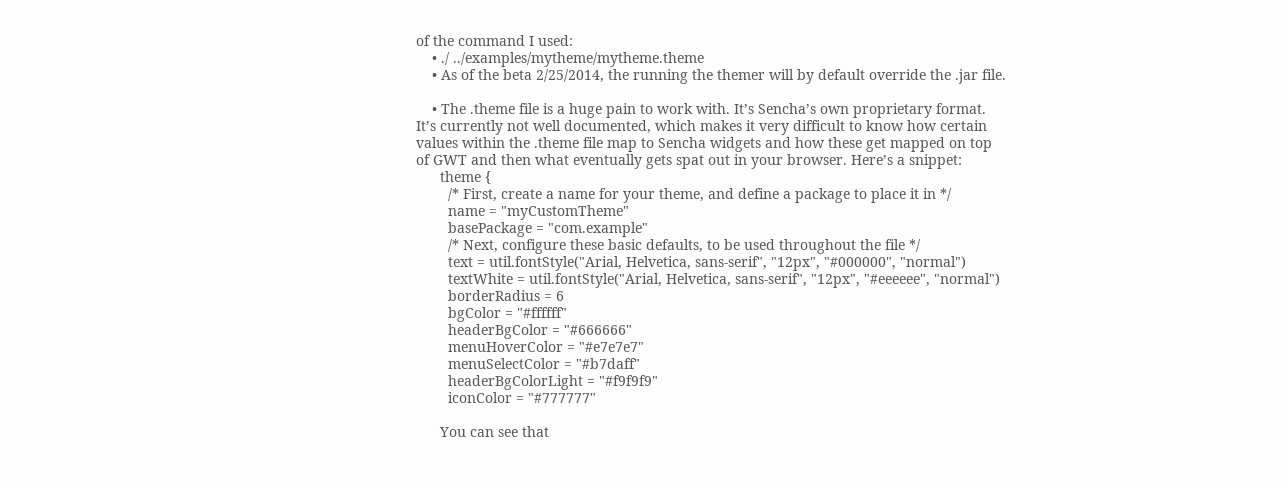of the command I used:
    • ./ ../examples/mytheme/mytheme.theme
    • As of the beta 2/25/2014, the running the themer will by default override the .jar file.

    • The .theme file is a huge pain to work with. It’s Sencha’s own proprietary format. It’s currently not well documented, which makes it very difficult to know how certain values within the .theme file map to Sencha widgets and how these get mapped on top of GWT and then what eventually gets spat out in your browser. Here’s a snippet:
      theme {
        /* First, create a name for your theme, and define a package to place it in */
        name = "myCustomTheme"
        basePackage = "com.example"
        /* Next, configure these basic defaults, to be used throughout the file */
        text = util.fontStyle("Arial, Helvetica, sans-serif", "12px", "#000000", "normal")
        textWhite = util.fontStyle("Arial, Helvetica, sans-serif", "12px", "#eeeeee", "normal")
        borderRadius = 6
        bgColor = "#ffffff"
        headerBgColor = "#666666"
        menuHoverColor = "#e7e7e7"
        menuSelectColor = "#b7daff"
        headerBgColorLight = "#f9f9f9"
        iconColor = "#777777"

      You can see that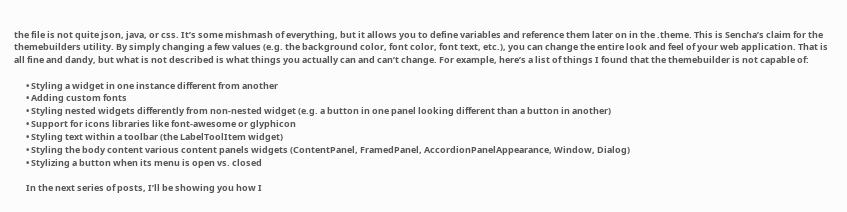the file is not quite json, java, or css. It’s some mishmash of everything, but it allows you to define variables and reference them later on in the .theme. This is Sencha’s claim for the themebuilders utility. By simply changing a few values (e.g. the background color, font color, font text, etc.), you can change the entire look and feel of your web application. That is all fine and dandy, but what is not described is what things you actually can and can’t change. For example, here’s a list of things I found that the themebuilder is not capable of:

      • Styling a widget in one instance different from another
      • Adding custom fonts
      • Styling nested widgets differently from non-nested widget (e.g. a button in one panel looking different than a button in another)
      • Support for icons libraries like font-awesome or glyphicon
      • Styling text within a toolbar (the LabelToolItem widget)
      • Styling the body content various content panels widgets (ContentPanel, FramedPanel, AccordionPanelAppearance, Window, Dialog)
      • Stylizing a button when its menu is open vs. closed

      In the next series of posts, I’ll be showing you how I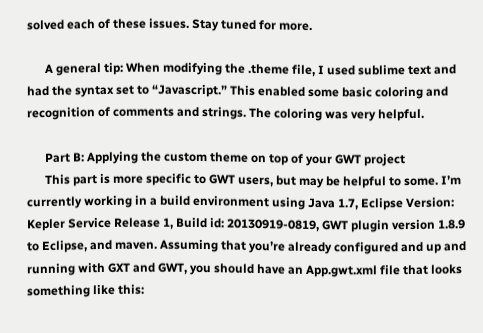solved each of these issues. Stay tuned for more.

      A general tip: When modifying the .theme file, I used sublime text and had the syntax set to “Javascript.” This enabled some basic coloring and recognition of comments and strings. The coloring was very helpful.

      Part B: Applying the custom theme on top of your GWT project
      This part is more specific to GWT users, but may be helpful to some. I’m currently working in a build environment using Java 1.7, Eclipse Version: Kepler Service Release 1, Build id: 20130919-0819, GWT plugin version 1.8.9 to Eclipse, and maven. Assuming that you’re already configured and up and running with GXT and GWT, you should have an App.gwt.xml file that looks something like this: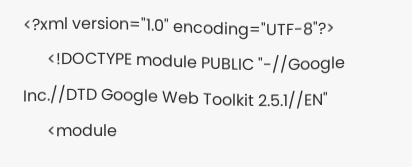<?xml version="1.0" encoding="UTF-8"?>
      <!DOCTYPE module PUBLIC "-//Google Inc.//DTD Google Web Toolkit 2.5.1//EN"
      <module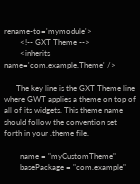rename-to='mymodule'>
        <!-- GXT Theme -->
        <inherits name='com.example.Theme' />

      The key line is the GXT Theme line where GWT applies a theme on top of all of its widgets. This theme name should follow the convention set forth in your .theme file.

        name = "myCustomTheme"
        basePackage = "com.example"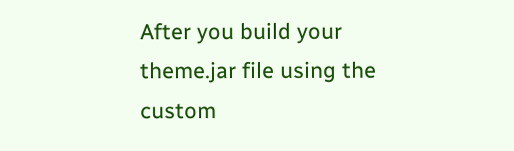After you build your theme.jar file using the custom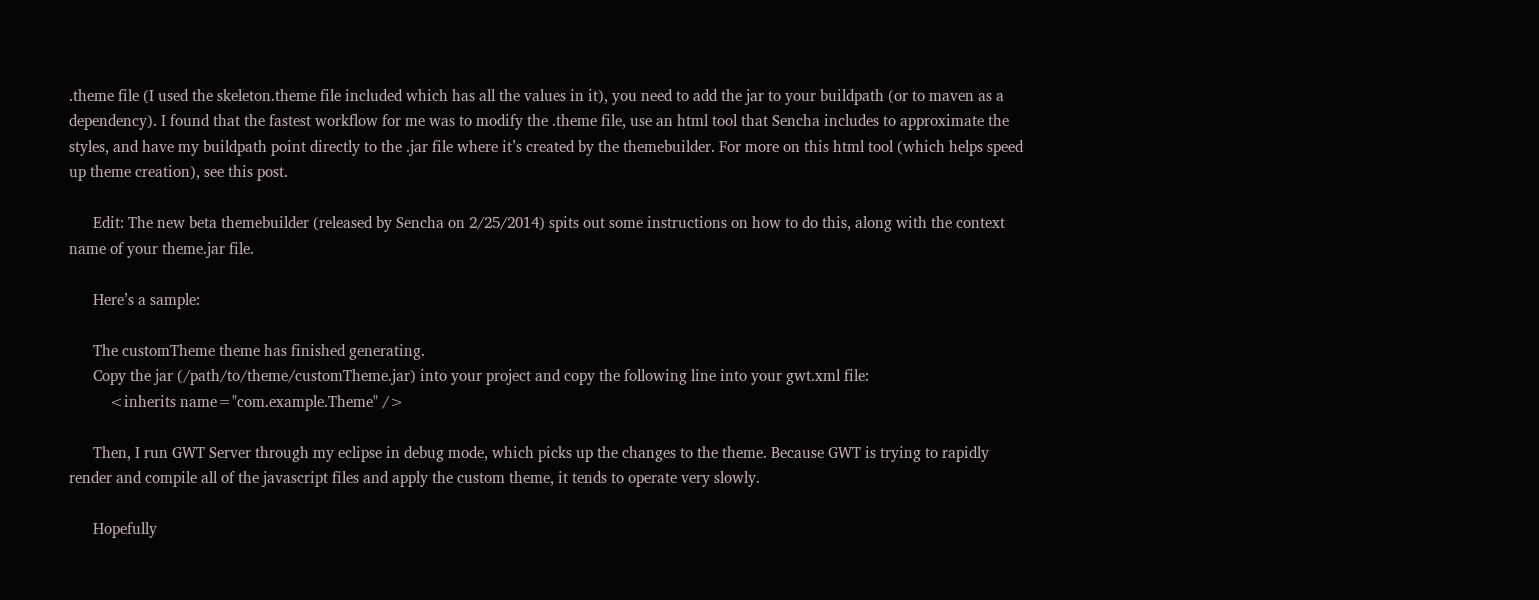.theme file (I used the skeleton.theme file included which has all the values in it), you need to add the jar to your buildpath (or to maven as a dependency). I found that the fastest workflow for me was to modify the .theme file, use an html tool that Sencha includes to approximate the styles, and have my buildpath point directly to the .jar file where it’s created by the themebuilder. For more on this html tool (which helps speed up theme creation), see this post.

      Edit: The new beta themebuilder (released by Sencha on 2/25/2014) spits out some instructions on how to do this, along with the context name of your theme.jar file.

      Here’s a sample:

      The customTheme theme has finished generating.
      Copy the jar (/path/to/theme/customTheme.jar) into your project and copy the following line into your gwt.xml file:
          <inherits name="com.example.Theme" />

      Then, I run GWT Server through my eclipse in debug mode, which picks up the changes to the theme. Because GWT is trying to rapidly render and compile all of the javascript files and apply the custom theme, it tends to operate very slowly.

      Hopefully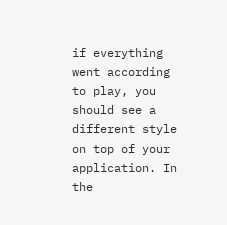if everything went according to play, you should see a different style on top of your application. In the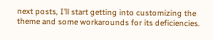next posts, I’ll start getting into customizing the theme and some workarounds for its deficiencies.